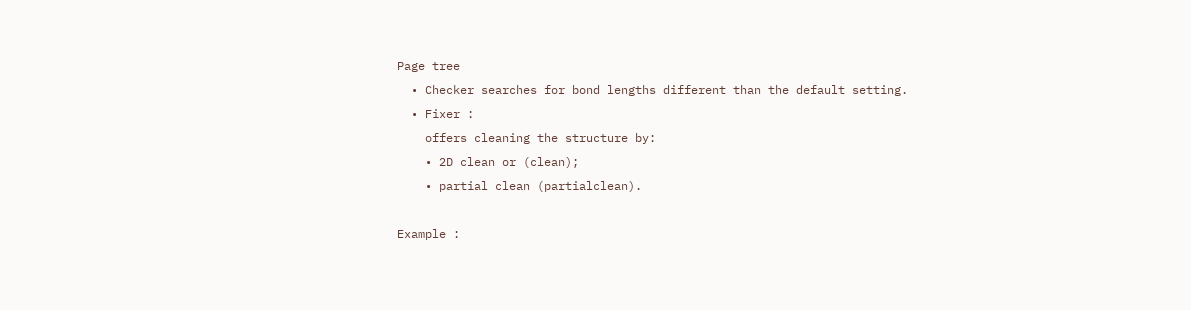Page tree
  • Checker searches for bond lengths different than the default setting.
  • Fixer :
    offers cleaning the structure by:
    • 2D clean or (clean);
    • partial clean (partialclean).

Example :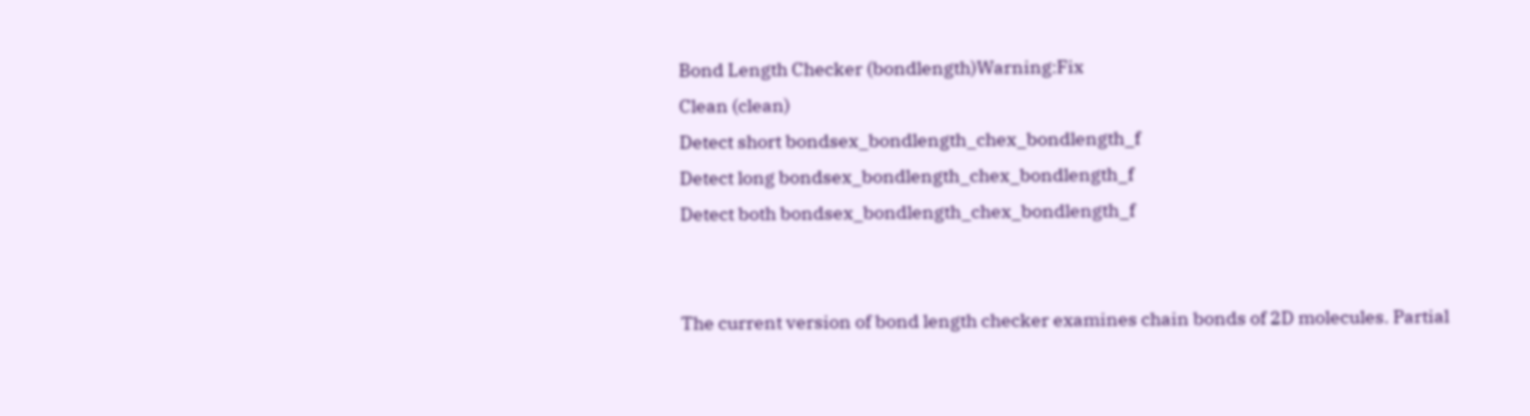Bond Length Checker (bondlength)Warning:Fix
Clean (clean)
Detect short bondsex_bondlength_chex_bondlength_f
Detect long bondsex_bondlength_chex_bondlength_f
Detect both bondsex_bondlength_chex_bondlength_f


The current version of bond length checker examines chain bonds of 2D molecules. Partial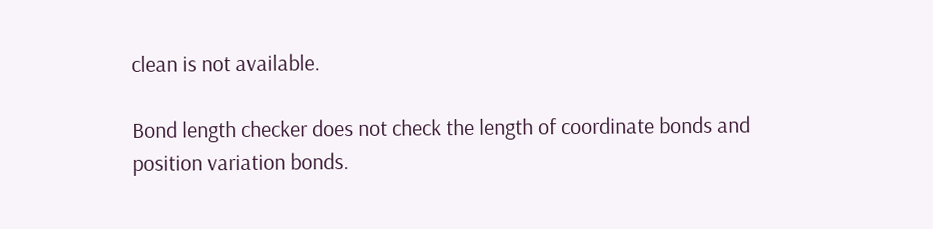clean is not available.

Bond length checker does not check the length of coordinate bonds and position variation bonds.